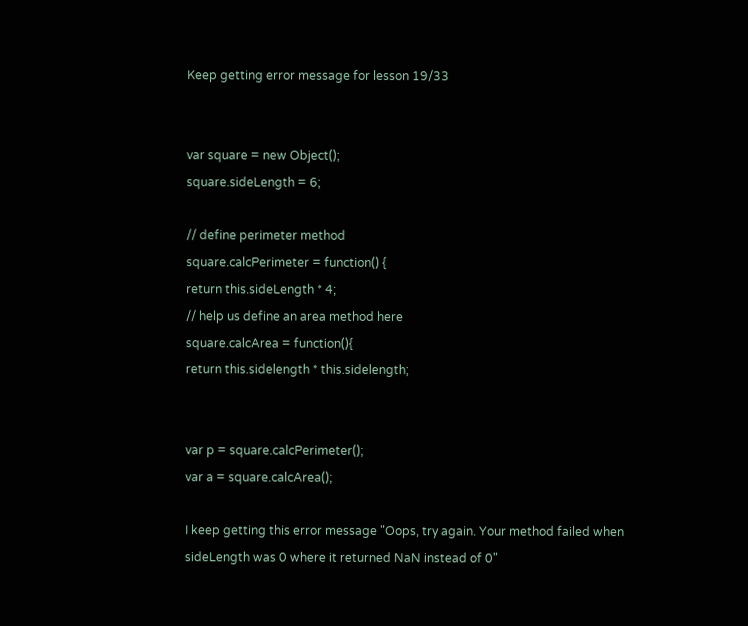Keep getting error message for lesson 19/33


var square = new Object();
square.sideLength = 6;

// define perimeter method
square.calcPerimeter = function() {
return this.sideLength * 4;
// help us define an area method here
square.calcArea = function(){
return this.sidelength * this.sidelength;


var p = square.calcPerimeter();
var a = square.calcArea();

I keep getting this error message "Oops, try again. Your method failed when sideLength was 0 where it returned NaN instead of 0"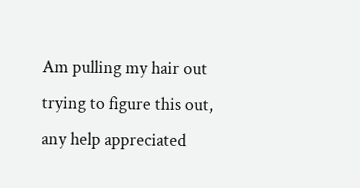Am pulling my hair out trying to figure this out, any help appreciated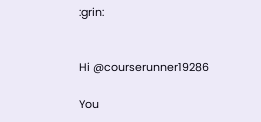:grin:


Hi @courserunner19286

You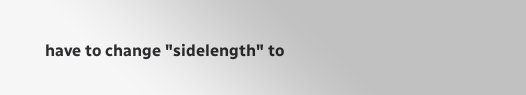have to change "sidelength" to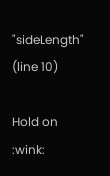"sideLength" (line 10)

Hold on :wink: